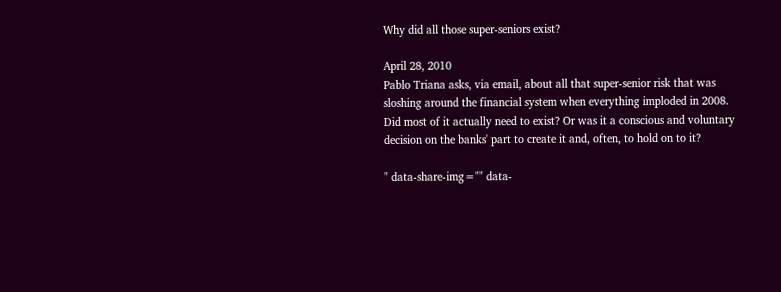Why did all those super-seniors exist?

April 28, 2010
Pablo Triana asks, via email, about all that super-senior risk that was sloshing around the financial system when everything imploded in 2008. Did most of it actually need to exist? Or was it a conscious and voluntary decision on the banks' part to create it and, often, to hold on to it?

" data-share-img="" data-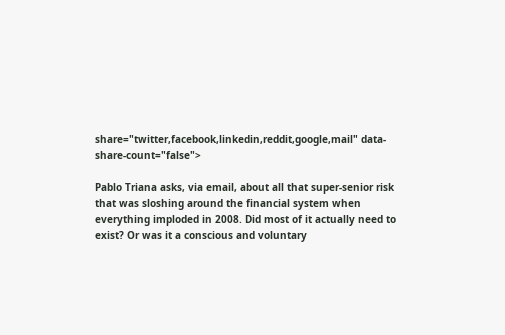share="twitter,facebook,linkedin,reddit,google,mail" data-share-count="false">

Pablo Triana asks, via email, about all that super-senior risk that was sloshing around the financial system when everything imploded in 2008. Did most of it actually need to exist? Or was it a conscious and voluntary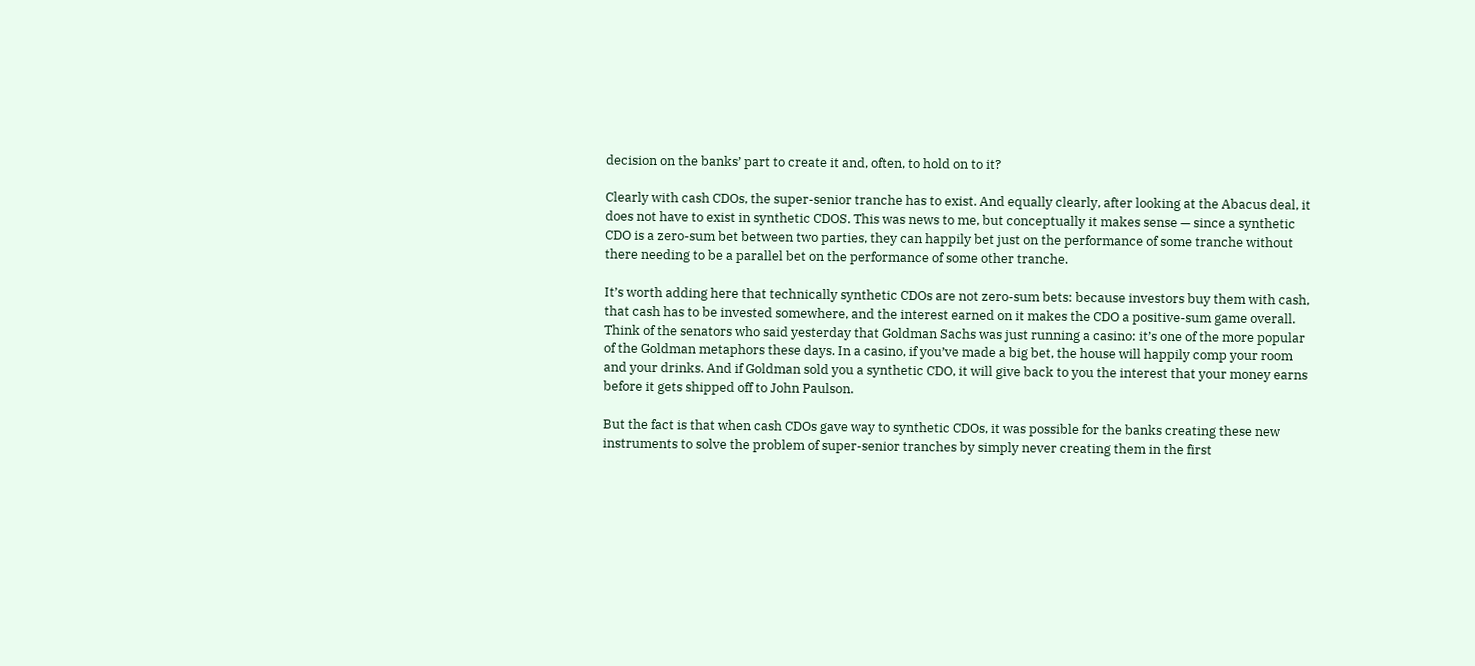decision on the banks’ part to create it and, often, to hold on to it?

Clearly with cash CDOs, the super-senior tranche has to exist. And equally clearly, after looking at the Abacus deal, it does not have to exist in synthetic CDOS. This was news to me, but conceptually it makes sense — since a synthetic CDO is a zero-sum bet between two parties, they can happily bet just on the performance of some tranche without there needing to be a parallel bet on the performance of some other tranche.

It’s worth adding here that technically synthetic CDOs are not zero-sum bets: because investors buy them with cash, that cash has to be invested somewhere, and the interest earned on it makes the CDO a positive-sum game overall. Think of the senators who said yesterday that Goldman Sachs was just running a casino: it’s one of the more popular of the Goldman metaphors these days. In a casino, if you’ve made a big bet, the house will happily comp your room and your drinks. And if Goldman sold you a synthetic CDO, it will give back to you the interest that your money earns before it gets shipped off to John Paulson.

But the fact is that when cash CDOs gave way to synthetic CDOs, it was possible for the banks creating these new instruments to solve the problem of super-senior tranches by simply never creating them in the first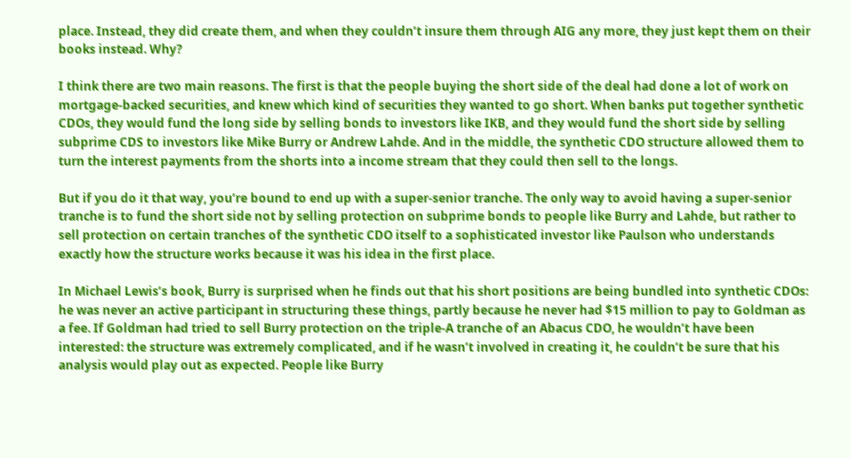place. Instead, they did create them, and when they couldn’t insure them through AIG any more, they just kept them on their books instead. Why?

I think there are two main reasons. The first is that the people buying the short side of the deal had done a lot of work on mortgage-backed securities, and knew which kind of securities they wanted to go short. When banks put together synthetic CDOs, they would fund the long side by selling bonds to investors like IKB, and they would fund the short side by selling subprime CDS to investors like Mike Burry or Andrew Lahde. And in the middle, the synthetic CDO structure allowed them to turn the interest payments from the shorts into a income stream that they could then sell to the longs.

But if you do it that way, you’re bound to end up with a super-senior tranche. The only way to avoid having a super-senior tranche is to fund the short side not by selling protection on subprime bonds to people like Burry and Lahde, but rather to sell protection on certain tranches of the synthetic CDO itself to a sophisticated investor like Paulson who understands exactly how the structure works because it was his idea in the first place.

In Michael Lewis’s book, Burry is surprised when he finds out that his short positions are being bundled into synthetic CDOs: he was never an active participant in structuring these things, partly because he never had $15 million to pay to Goldman as a fee. If Goldman had tried to sell Burry protection on the triple-A tranche of an Abacus CDO, he wouldn’t have been interested: the structure was extremely complicated, and if he wasn’t involved in creating it, he couldn’t be sure that his analysis would play out as expected. People like Burry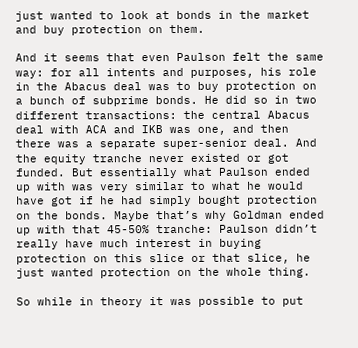just wanted to look at bonds in the market and buy protection on them.

And it seems that even Paulson felt the same way: for all intents and purposes, his role in the Abacus deal was to buy protection on a bunch of subprime bonds. He did so in two different transactions: the central Abacus deal with ACA and IKB was one, and then there was a separate super-senior deal. And the equity tranche never existed or got funded. But essentially what Paulson ended up with was very similar to what he would have got if he had simply bought protection on the bonds. Maybe that’s why Goldman ended up with that 45-50% tranche: Paulson didn’t really have much interest in buying protection on this slice or that slice, he just wanted protection on the whole thing.

So while in theory it was possible to put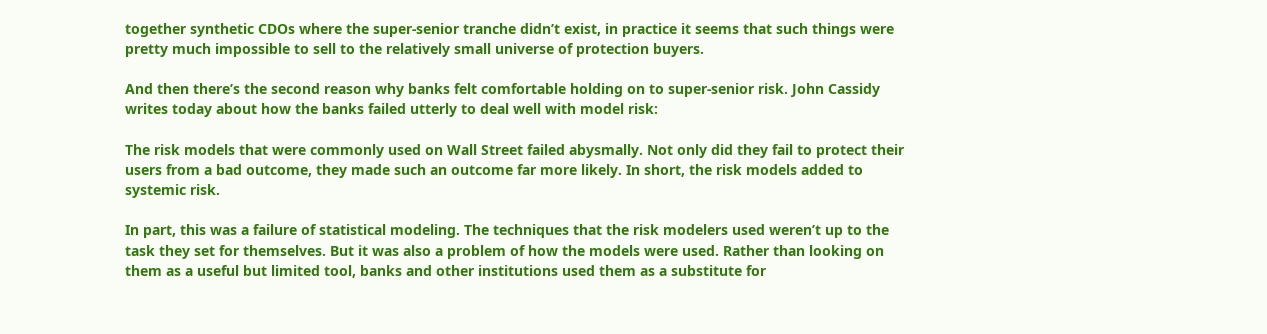together synthetic CDOs where the super-senior tranche didn’t exist, in practice it seems that such things were pretty much impossible to sell to the relatively small universe of protection buyers.

And then there’s the second reason why banks felt comfortable holding on to super-senior risk. John Cassidy writes today about how the banks failed utterly to deal well with model risk:

The risk models that were commonly used on Wall Street failed abysmally. Not only did they fail to protect their users from a bad outcome, they made such an outcome far more likely. In short, the risk models added to systemic risk.

In part, this was a failure of statistical modeling. The techniques that the risk modelers used weren’t up to the task they set for themselves. But it was also a problem of how the models were used. Rather than looking on them as a useful but limited tool, banks and other institutions used them as a substitute for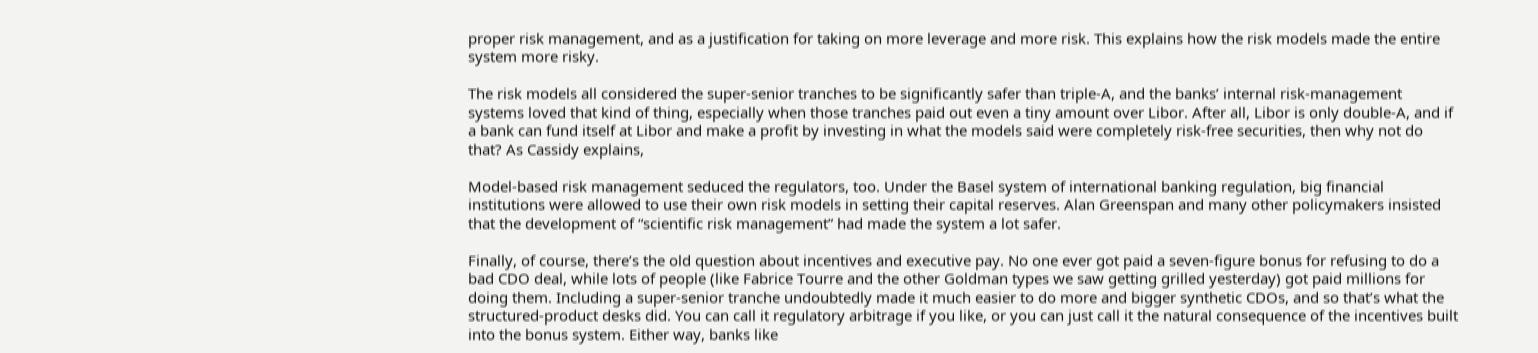proper risk management, and as a justification for taking on more leverage and more risk. This explains how the risk models made the entire system more risky.

The risk models all considered the super-senior tranches to be significantly safer than triple-A, and the banks’ internal risk-management systems loved that kind of thing, especially when those tranches paid out even a tiny amount over Libor. After all, Libor is only double-A, and if a bank can fund itself at Libor and make a profit by investing in what the models said were completely risk-free securities, then why not do that? As Cassidy explains,

Model-based risk management seduced the regulators, too. Under the Basel system of international banking regulation, big financial institutions were allowed to use their own risk models in setting their capital reserves. Alan Greenspan and many other policymakers insisted that the development of “scientific risk management” had made the system a lot safer.

Finally, of course, there’s the old question about incentives and executive pay. No one ever got paid a seven-figure bonus for refusing to do a bad CDO deal, while lots of people (like Fabrice Tourre and the other Goldman types we saw getting grilled yesterday) got paid millions for doing them. Including a super-senior tranche undoubtedly made it much easier to do more and bigger synthetic CDOs, and so that’s what the structured-product desks did. You can call it regulatory arbitrage if you like, or you can just call it the natural consequence of the incentives built into the bonus system. Either way, banks like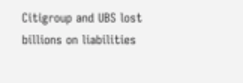Citigroup and UBS lost billions on liabilities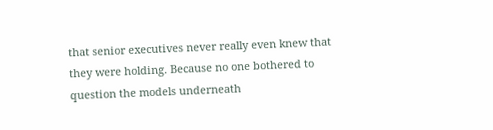that senior executives never really even knew that they were holding. Because no one bothered to question the models underneath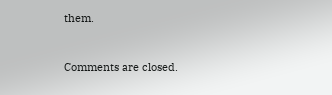them.


Comments are closed.